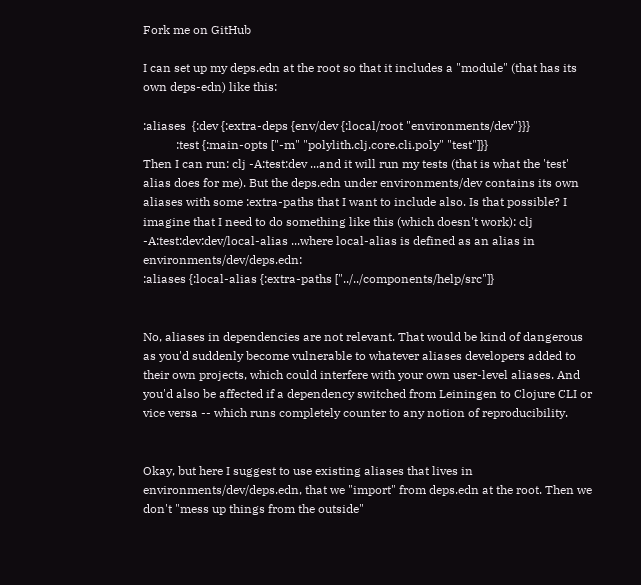Fork me on GitHub

I can set up my deps.edn at the root so that it includes a "module" (that has its own deps-edn) like this:

:aliases  {:dev {:extra-deps {env/dev {:local/root "environments/dev"}}}
           :test {:main-opts ["-m" "polylith.clj.core.cli.poly" "test"]}}
Then I can run: clj -A:test:dev ...and it will run my tests (that is what the 'test' alias does for me). But the deps.edn under environments/dev contains its own aliases with some :extra-paths that I want to include also. Is that possible? I imagine that I need to do something like this (which doesn't work): clj -A:test:dev:dev/local-alias ...where local-alias is defined as an alias in environments/dev/deps.edn:
:aliases {:local-alias {:extra-paths ["../../components/help/src"]}


No, aliases in dependencies are not relevant. That would be kind of dangerous as you'd suddenly become vulnerable to whatever aliases developers added to their own projects, which could interfere with your own user-level aliases. And you'd also be affected if a dependency switched from Leiningen to Clojure CLI or vice versa -- which runs completely counter to any notion of reproducibility.


Okay, but here I suggest to use existing aliases that lives in environments/dev/deps.edn, that we "import" from deps.edn at the root. Then we don't "mess up things from the outside"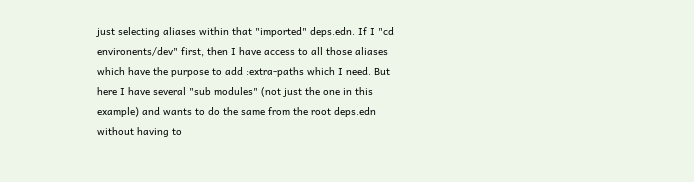just selecting aliases within that "imported" deps.edn. If I "cd environents/dev" first, then I have access to all those aliases which have the purpose to add :extra-paths which I need. But here I have several "sub modules" (not just the one in this example) and wants to do the same from the root deps.edn without having to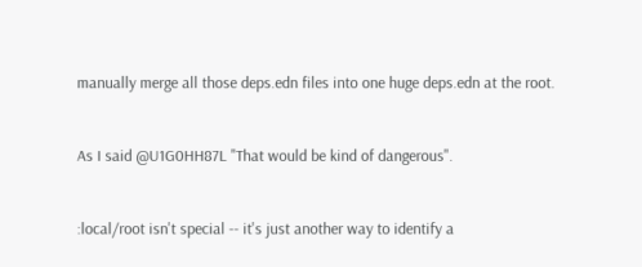manually merge all those deps.edn files into one huge deps.edn at the root.


As I said @U1G0HH87L "That would be kind of dangerous".


:local/root isn't special -- it's just another way to identify a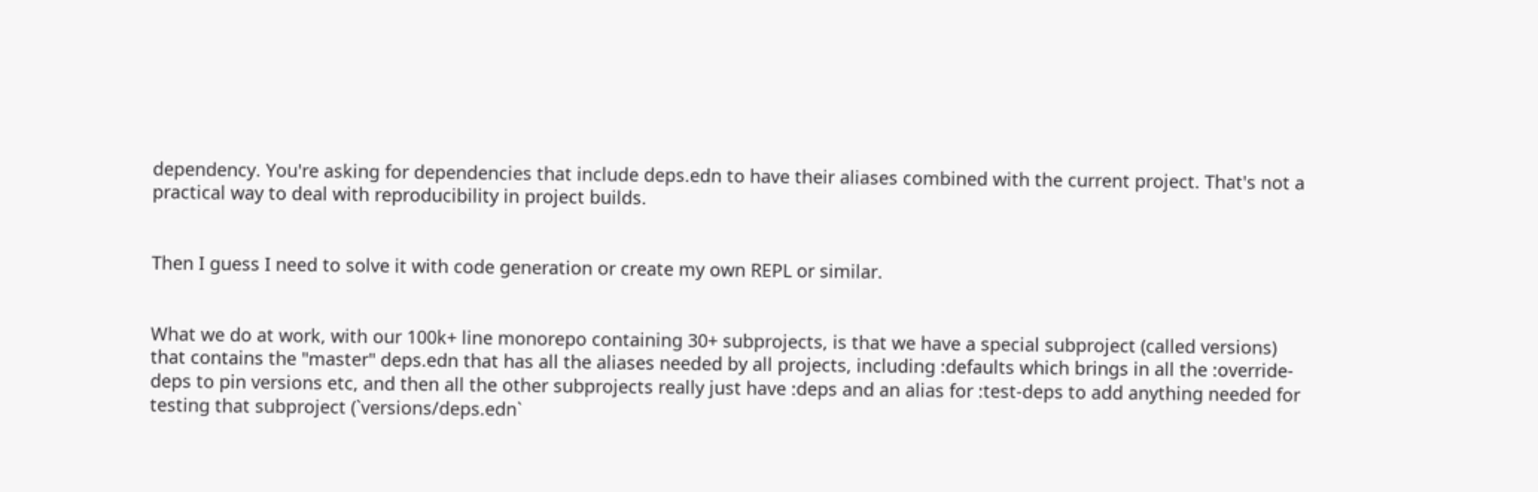dependency. You're asking for dependencies that include deps.edn to have their aliases combined with the current project. That's not a practical way to deal with reproducibility in project builds.


Then I guess I need to solve it with code generation or create my own REPL or similar.


What we do at work, with our 100k+ line monorepo containing 30+ subprojects, is that we have a special subproject (called versions) that contains the "master" deps.edn that has all the aliases needed by all projects, including :defaults which brings in all the :override-deps to pin versions etc, and then all the other subprojects really just have :deps and an alias for :test-deps to add anything needed for testing that subproject (`versions/deps.edn`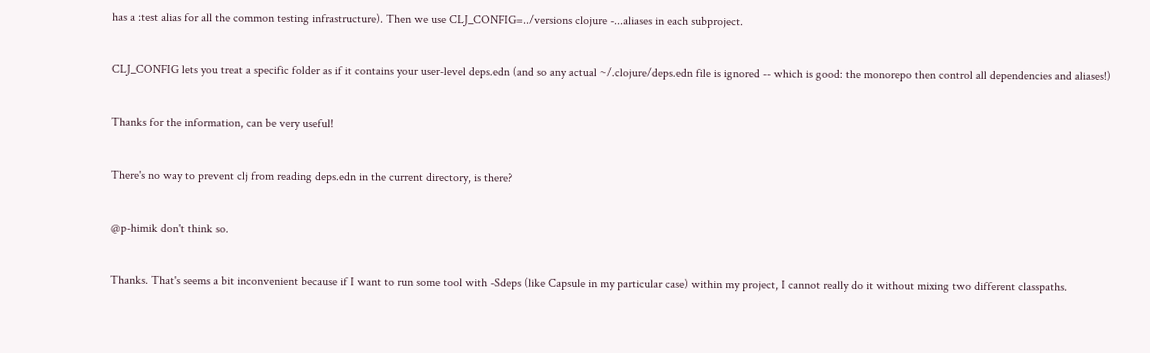has a :test alias for all the common testing infrastructure). Then we use CLJ_CONFIG=../versions clojure -...aliases in each subproject.


CLJ_CONFIG lets you treat a specific folder as if it contains your user-level deps.edn (and so any actual ~/.clojure/deps.edn file is ignored -- which is good: the monorepo then control all dependencies and aliases!)


Thanks for the information, can be very useful!


There's no way to prevent clj from reading deps.edn in the current directory, is there?


@p-himik don't think so.


Thanks. That's seems a bit inconvenient because if I want to run some tool with -Sdeps (like Capsule in my particular case) within my project, I cannot really do it without mixing two different classpaths.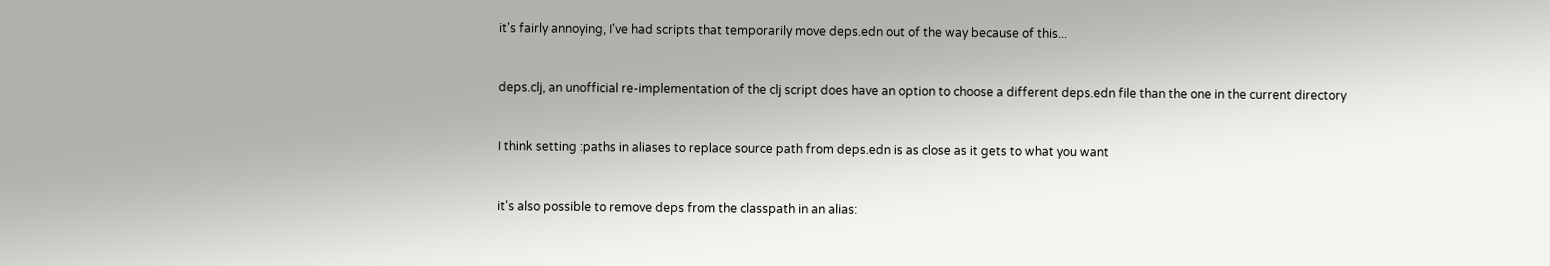it's fairly annoying, I've had scripts that temporarily move deps.edn out of the way because of this...


deps.clj, an unofficial re-implementation of the clj script does have an option to choose a different deps.edn file than the one in the current directory


I think setting :paths in aliases to replace source path from deps.edn is as close as it gets to what you want


it's also possible to remove deps from the classpath in an alias: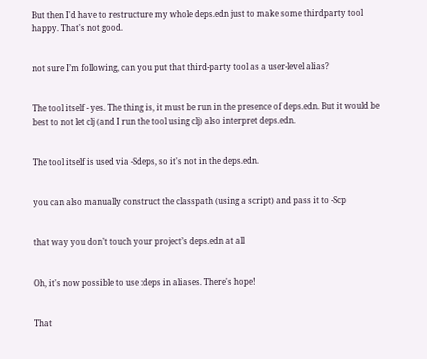But then I'd have to restructure my whole deps.edn just to make some thirdparty tool happy. That's not good.


not sure I’m following, can you put that third-party tool as a user-level alias?


The tool itself - yes. The thing is, it must be run in the presence of deps.edn. But it would be best to not let clj (and I run the tool using clj) also interpret deps.edn.


The tool itself is used via -Sdeps, so it's not in the deps.edn.


you can also manually construct the classpath (using a script) and pass it to -Scp


that way you don’t touch your project’s deps.edn at all


Oh, it's now possible to use :deps in aliases. There's hope!


That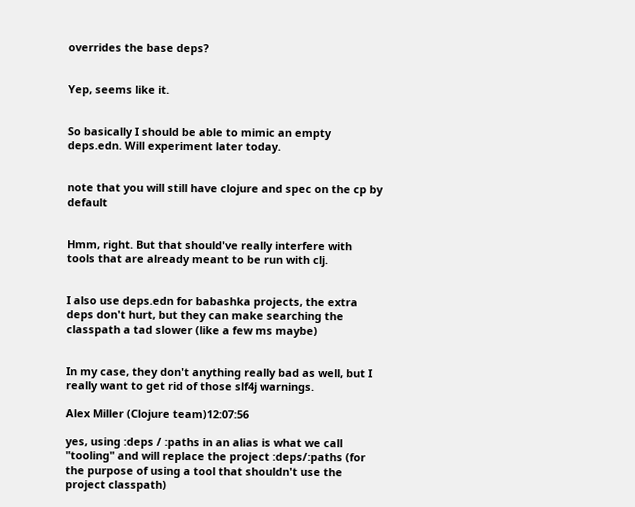overrides the base deps?


Yep, seems like it.


So basically I should be able to mimic an empty deps.edn. Will experiment later today.


note that you will still have clojure and spec on the cp by default


Hmm, right. But that should've really interfere with tools that are already meant to be run with clj.


I also use deps.edn for babashka projects, the extra deps don't hurt, but they can make searching the classpath a tad slower (like a few ms maybe)


In my case, they don't anything really bad as well, but I really want to get rid of those slf4j warnings.

Alex Miller (Clojure team)12:07:56

yes, using :deps / :paths in an alias is what we call "tooling" and will replace the project :deps/:paths (for the purpose of using a tool that shouldn't use the project classpath)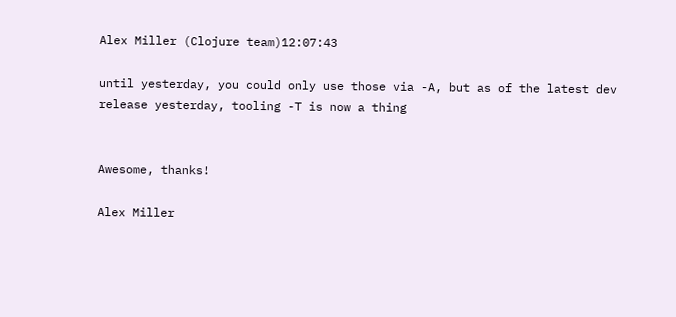Alex Miller (Clojure team)12:07:43

until yesterday, you could only use those via -A, but as of the latest dev release yesterday, tooling -T is now a thing


Awesome, thanks!

Alex Miller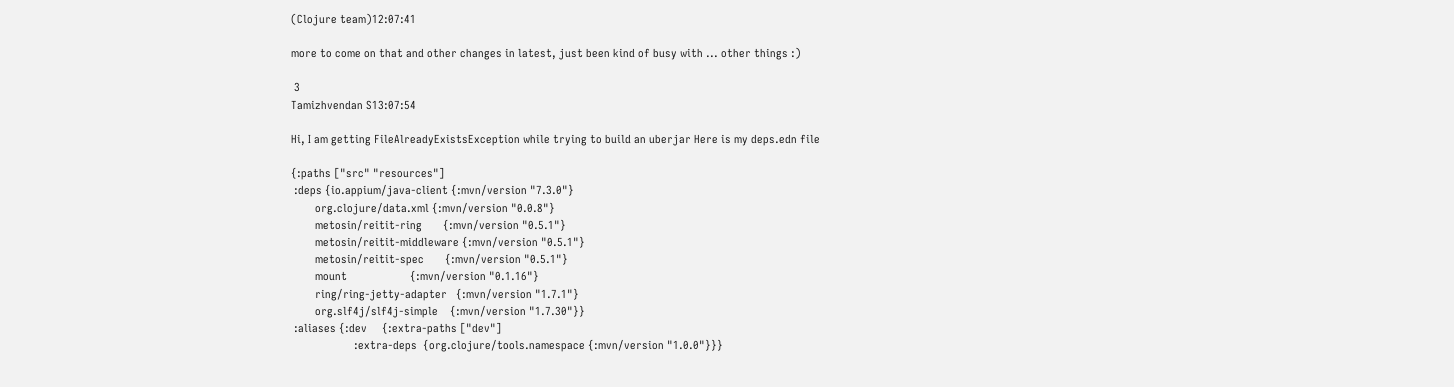(Clojure team)12:07:41

more to come on that and other changes in latest, just been kind of busy with ... other things :)

 3
Tamizhvendan S13:07:54

Hi, I am getting FileAlreadyExistsException while trying to build an uberjar Here is my deps.edn file

{:paths ["src" "resources"]
 :deps {io.appium/java-client {:mvn/version "7.3.0"}
        org.clojure/data.xml {:mvn/version "0.0.8"}
        metosin/reitit-ring       {:mvn/version "0.5.1"}
        metosin/reitit-middleware {:mvn/version "0.5.1"}
        metosin/reitit-spec       {:mvn/version "0.5.1"}
        mount                     {:mvn/version "0.1.16"}
        ring/ring-jetty-adapter   {:mvn/version "1.7.1"}
        org.slf4j/slf4j-simple    {:mvn/version "1.7.30"}}
 :aliases {:dev     {:extra-paths ["dev"]
                     :extra-deps  {org.clojure/tools.namespace {:mvn/version "1.0.0"}}}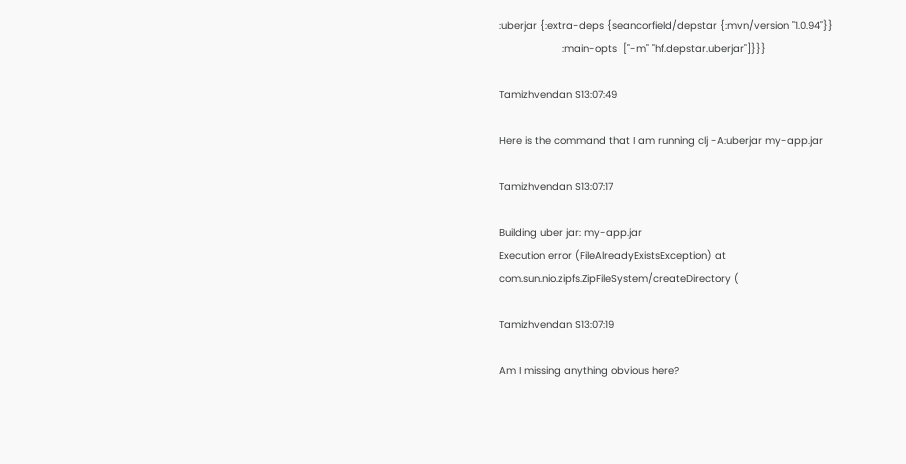:uberjar {:extra-deps {seancorfield/depstar {:mvn/version "1.0.94"}}
                     :main-opts  ["-m" "hf.depstar.uberjar"]}}}

Tamizhvendan S13:07:49

Here is the command that I am running clj -A:uberjar my-app.jar

Tamizhvendan S13:07:17

Building uber jar: my-app.jar
Execution error (FileAlreadyExistsException) at com.sun.nio.zipfs.ZipFileSystem/createDirectory (

Tamizhvendan S13:07:19

Am I missing anything obvious here?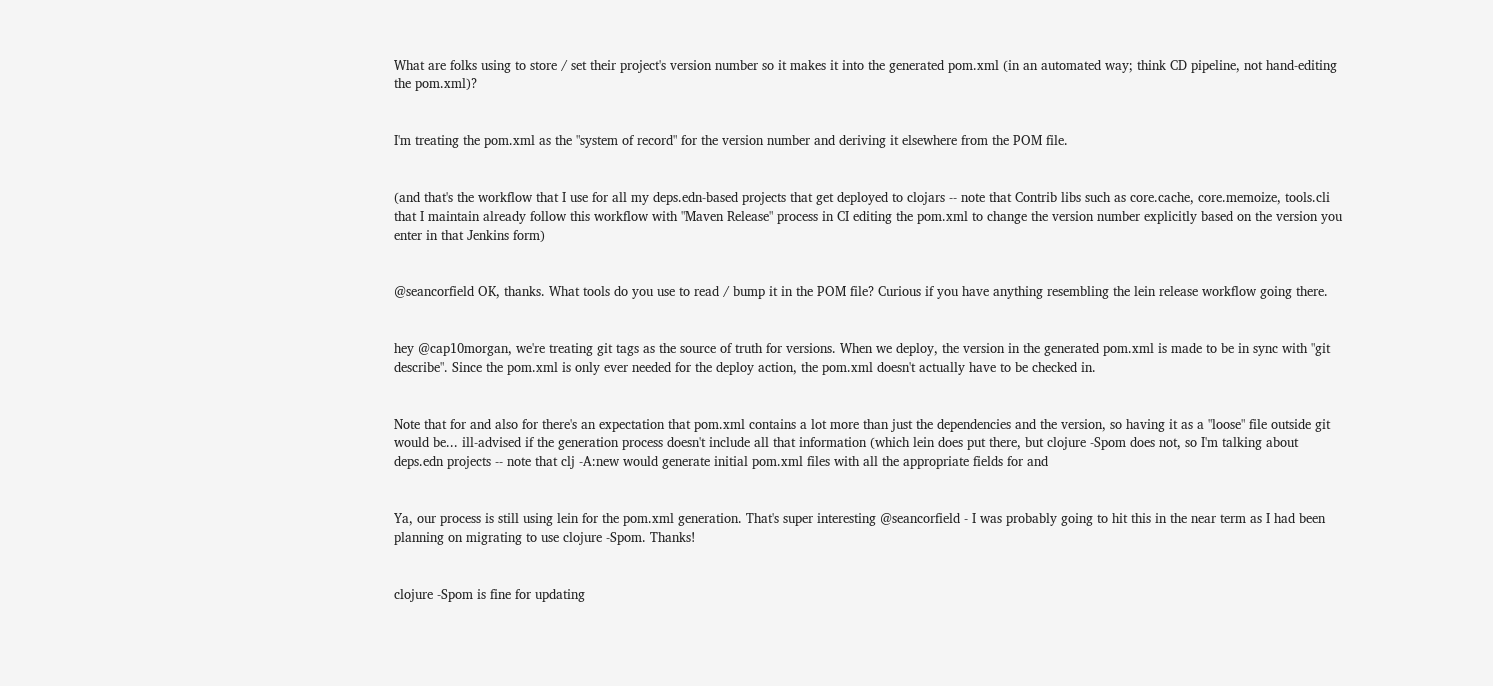What are folks using to store / set their project's version number so it makes it into the generated pom.xml (in an automated way; think CD pipeline, not hand-editing the pom.xml)?


I'm treating the pom.xml as the "system of record" for the version number and deriving it elsewhere from the POM file.


(and that's the workflow that I use for all my deps.edn-based projects that get deployed to clojars -- note that Contrib libs such as core.cache, core.memoize, tools.cli that I maintain already follow this workflow with "Maven Release" process in CI editing the pom.xml to change the version number explicitly based on the version you enter in that Jenkins form)


@seancorfield OK, thanks. What tools do you use to read / bump it in the POM file? Curious if you have anything resembling the lein release workflow going there.


hey @cap10morgan, we're treating git tags as the source of truth for versions. When we deploy, the version in the generated pom.xml is made to be in sync with "git describe". Since the pom.xml is only ever needed for the deploy action, the pom.xml doesn't actually have to be checked in.


Note that for and also for there's an expectation that pom.xml contains a lot more than just the dependencies and the version, so having it as a "loose" file outside git would be... ill-advised if the generation process doesn't include all that information (which lein does put there, but clojure -Spom does not, so I'm talking about deps.edn projects -- note that clj -A:new would generate initial pom.xml files with all the appropriate fields for and


Ya, our process is still using lein for the pom.xml generation. That's super interesting @seancorfield - I was probably going to hit this in the near term as I had been planning on migrating to use clojure -Spom. Thanks!


clojure -Spom is fine for updating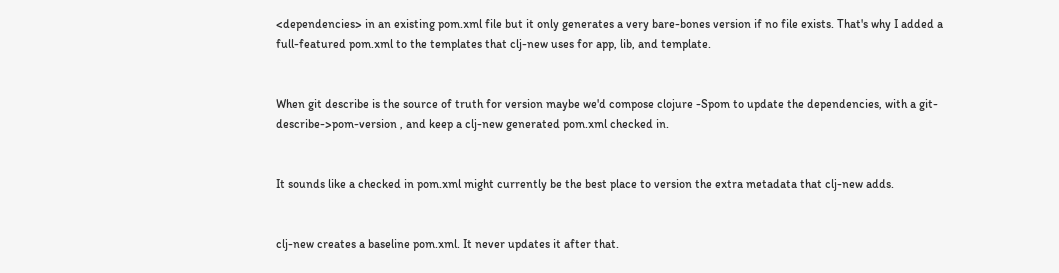<dependencies> in an existing pom.xml file but it only generates a very bare-bones version if no file exists. That's why I added a full-featured pom.xml to the templates that clj-new uses for app, lib, and template.


When git describe is the source of truth for version maybe we'd compose clojure -Spom to update the dependencies, with a git-describe->pom-version , and keep a clj-new generated pom.xml checked in.


It sounds like a checked in pom.xml might currently be the best place to version the extra metadata that clj-new adds.


clj-new creates a baseline pom.xml. It never updates it after that.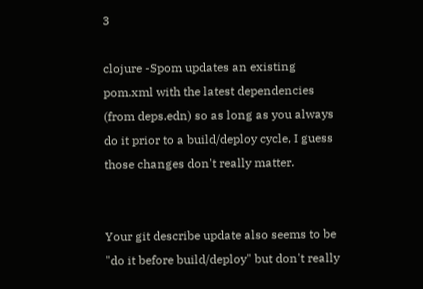3

clojure -Spom updates an existing pom.xml with the latest dependencies (from deps.edn) so as long as you always do it prior to a build/deploy cycle, I guess those changes don't really matter.


Your git describe update also seems to be "do it before build/deploy" but don't really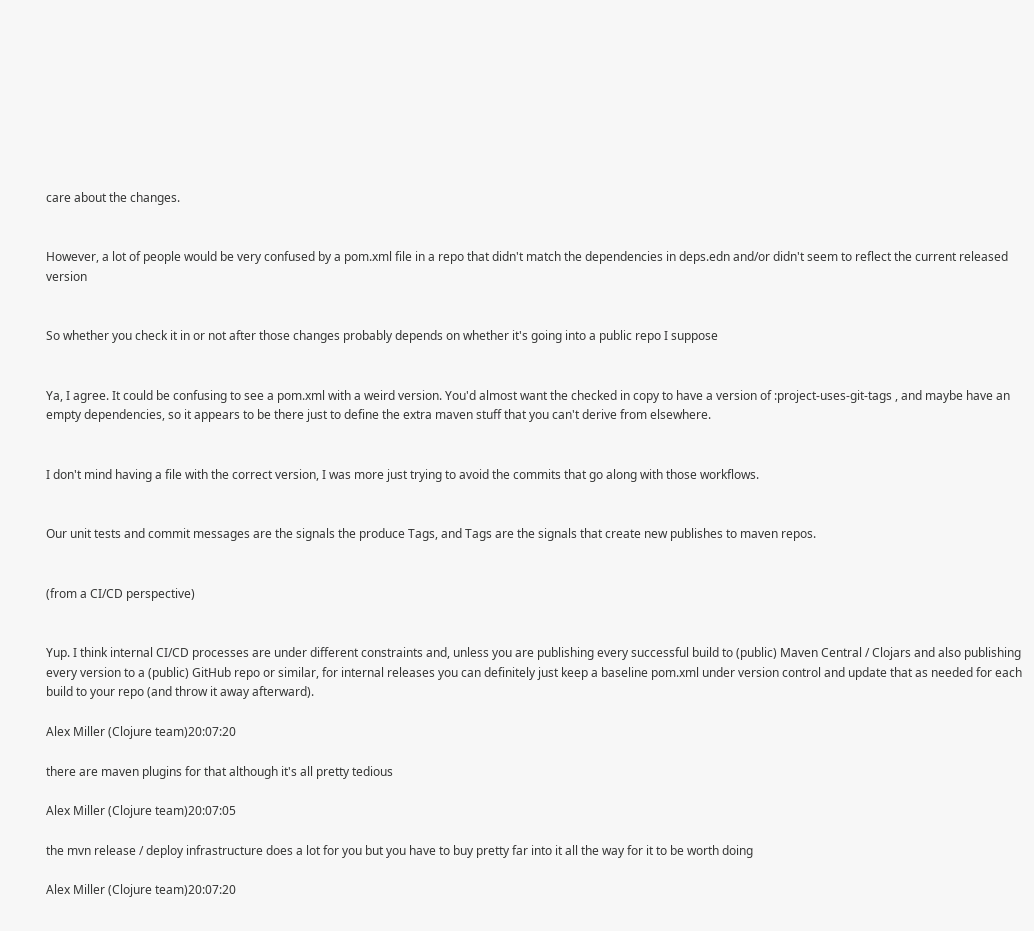care about the changes.


However, a lot of people would be very confused by a pom.xml file in a repo that didn't match the dependencies in deps.edn and/or didn't seem to reflect the current released version


So whether you check it in or not after those changes probably depends on whether it's going into a public repo I suppose


Ya, I agree. It could be confusing to see a pom.xml with a weird version. You'd almost want the checked in copy to have a version of :project-uses-git-tags , and maybe have an empty dependencies, so it appears to be there just to define the extra maven stuff that you can't derive from elsewhere.


I don't mind having a file with the correct version, I was more just trying to avoid the commits that go along with those workflows.


Our unit tests and commit messages are the signals the produce Tags, and Tags are the signals that create new publishes to maven repos.


(from a CI/CD perspective)


Yup. I think internal CI/CD processes are under different constraints and, unless you are publishing every successful build to (public) Maven Central / Clojars and also publishing every version to a (public) GitHub repo or similar, for internal releases you can definitely just keep a baseline pom.xml under version control and update that as needed for each build to your repo (and throw it away afterward).

Alex Miller (Clojure team)20:07:20

there are maven plugins for that although it's all pretty tedious

Alex Miller (Clojure team)20:07:05

the mvn release / deploy infrastructure does a lot for you but you have to buy pretty far into it all the way for it to be worth doing

Alex Miller (Clojure team)20:07:20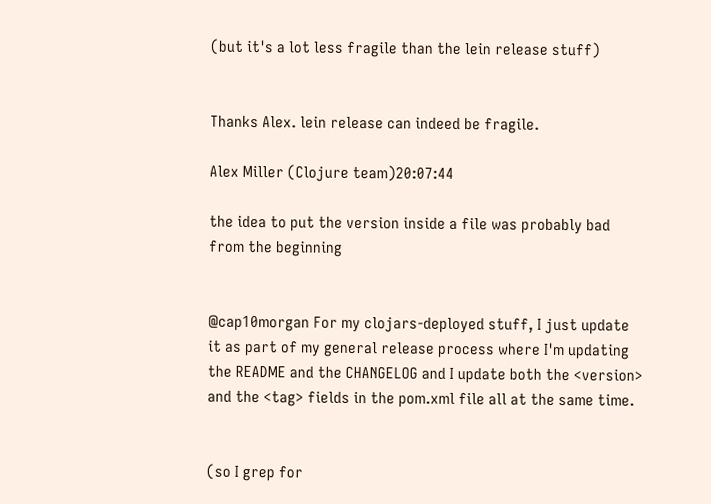(but it's a lot less fragile than the lein release stuff)


Thanks Alex. lein release can indeed be fragile.

Alex Miller (Clojure team)20:07:44

the idea to put the version inside a file was probably bad from the beginning


@cap10morgan For my clojars-deployed stuff, I just update it as part of my general release process where I'm updating the README and the CHANGELOG and I update both the <version> and the <tag> fields in the pom.xml file all at the same time.


(so I grep for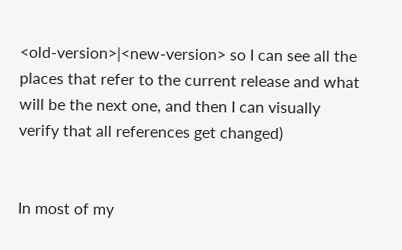<old-version>|<new-version> so I can see all the places that refer to the current release and what will be the next one, and then I can visually verify that all references get changed)


In most of my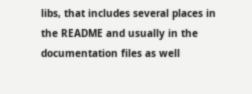libs, that includes several places in the README and usually in the documentation files as well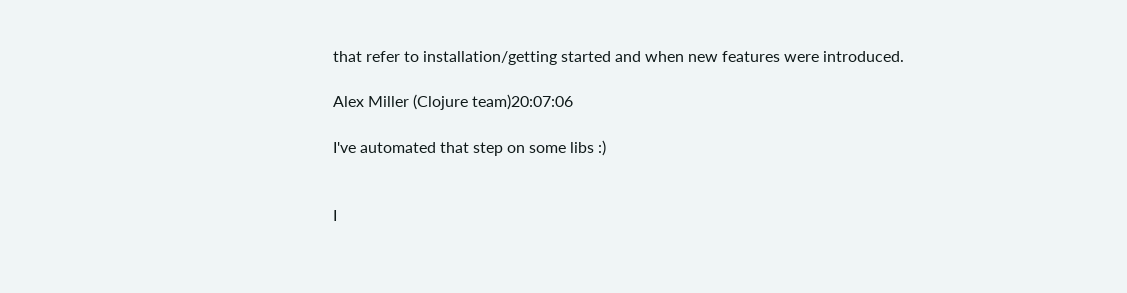that refer to installation/getting started and when new features were introduced.

Alex Miller (Clojure team)20:07:06

I've automated that step on some libs :)


I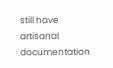still have artisanal documentation